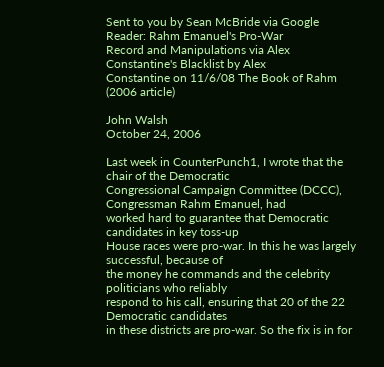Sent to you by Sean McBride via Google Reader: Rahm Emanuel's Pro-War
Record and Manipulations via Alex Constantine's Blacklist by Alex
Constantine on 11/6/08 The Book of Rahm (2006 article)

John Walsh
October 24, 2006

Last week in CounterPunch1, I wrote that the chair of the Democratic
Congressional Campaign Committee (DCCC), Congressman Rahm Emanuel, had
worked hard to guarantee that Democratic candidates in key toss-up
House races were pro-war. In this he was largely successful, because of
the money he commands and the celebrity politicians who reliably
respond to his call, ensuring that 20 of the 22 Democratic candidates
in these districts are pro-war. So the fix is in for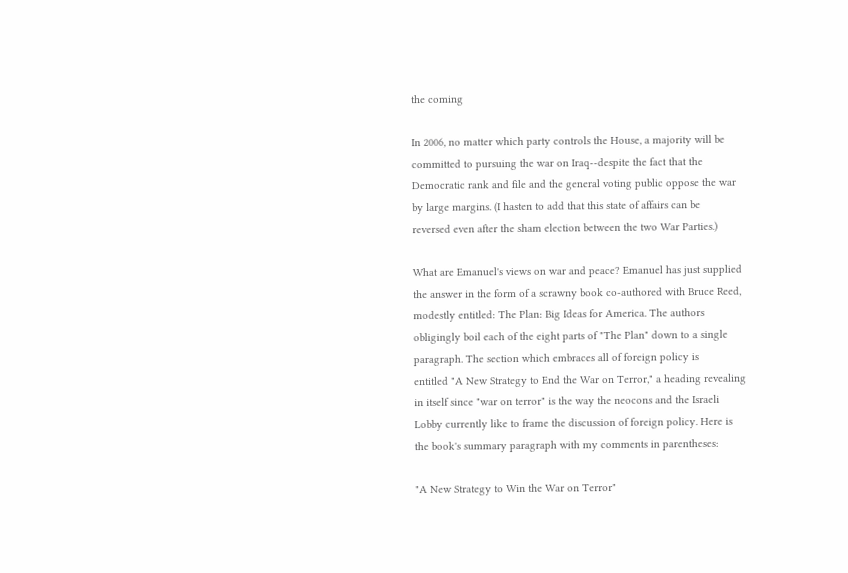the coming

In 2006, no matter which party controls the House, a majority will be
committed to pursuing the war on Iraq--despite the fact that the
Democratic rank and file and the general voting public oppose the war
by large margins. (I hasten to add that this state of affairs can be
reversed even after the sham election between the two War Parties.)

What are Emanuel's views on war and peace? Emanuel has just supplied
the answer in the form of a scrawny book co-authored with Bruce Reed,
modestly entitled: The Plan: Big Ideas for America. The authors
obligingly boil each of the eight parts of "The Plan" down to a single
paragraph. The section which embraces all of foreign policy is
entitled "A New Strategy to End the War on Terror," a heading revealing
in itself since "war on terror" is the way the neocons and the Israeli
Lobby currently like to frame the discussion of foreign policy. Here is
the book's summary paragraph with my comments in parentheses:

"A New Strategy to Win the War on Terror"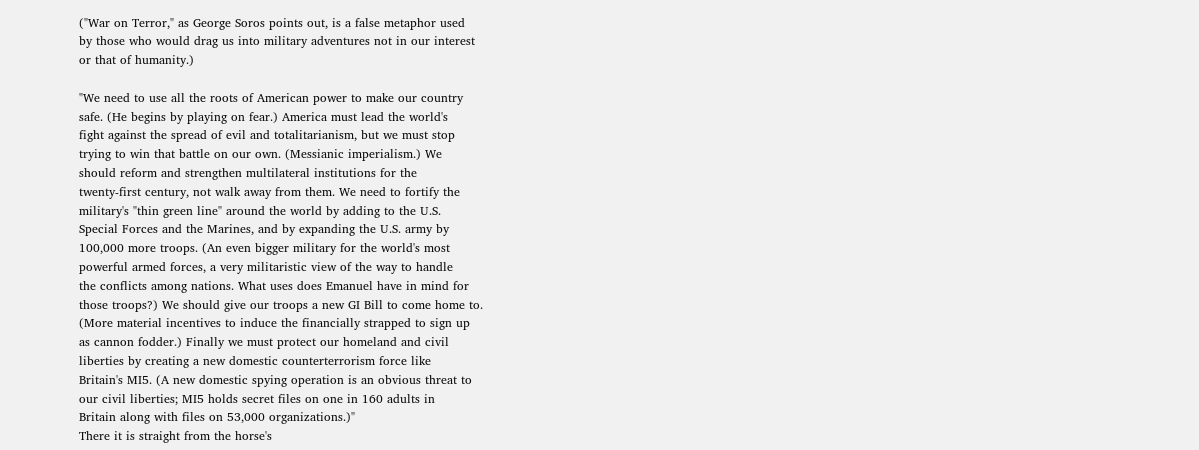("War on Terror," as George Soros points out, is a false metaphor used
by those who would drag us into military adventures not in our interest
or that of humanity.)

"We need to use all the roots of American power to make our country
safe. (He begins by playing on fear.) America must lead the world's
fight against the spread of evil and totalitarianism, but we must stop
trying to win that battle on our own. (Messianic imperialism.) We
should reform and strengthen multilateral institutions for the
twenty-first century, not walk away from them. We need to fortify the
military's "thin green line" around the world by adding to the U.S.
Special Forces and the Marines, and by expanding the U.S. army by
100,000 more troops. (An even bigger military for the world's most
powerful armed forces, a very militaristic view of the way to handle
the conflicts among nations. What uses does Emanuel have in mind for
those troops?) We should give our troops a new GI Bill to come home to.
(More material incentives to induce the financially strapped to sign up
as cannon fodder.) Finally we must protect our homeland and civil
liberties by creating a new domestic counterterrorism force like
Britain's MI5. (A new domestic spying operation is an obvious threat to
our civil liberties; MI5 holds secret files on one in 160 adults in
Britain along with files on 53,000 organizations.)"
There it is straight from the horse's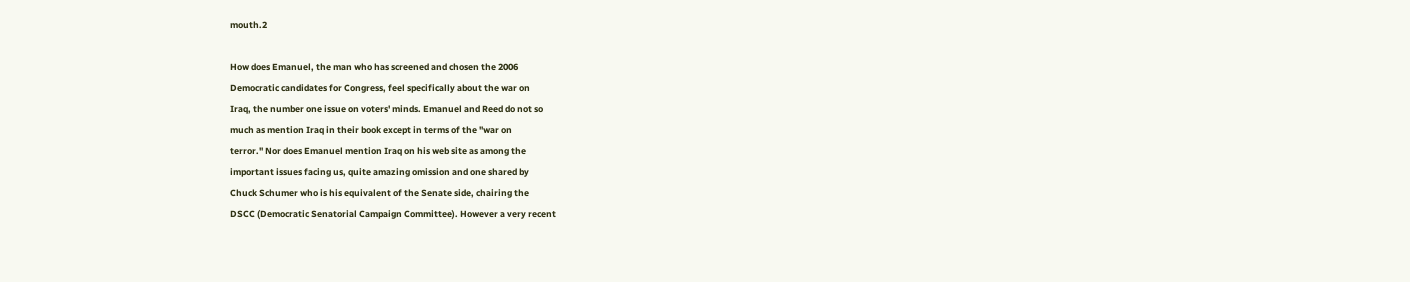mouth.2

How does Emanuel, the man who has screened and chosen the 2006
Democratic candidates for Congress, feel specifically about the war on
Iraq, the number one issue on voters' minds. Emanuel and Reed do not so
much as mention Iraq in their book except in terms of the "war on
terror." Nor does Emanuel mention Iraq on his web site as among the
important issues facing us, quite amazing omission and one shared by
Chuck Schumer who is his equivalent of the Senate side, chairing the
DSCC (Democratic Senatorial Campaign Committee). However a very recent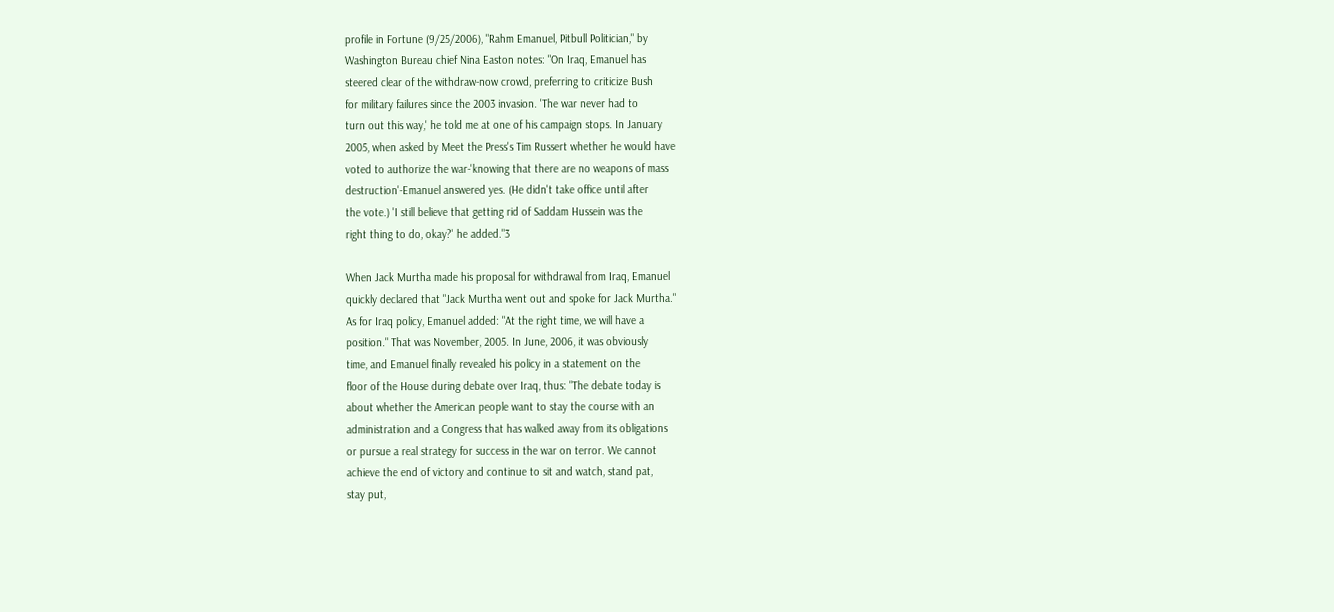profile in Fortune (9/25/2006), "Rahm Emanuel, Pitbull Politician," by
Washington Bureau chief Nina Easton notes: "On Iraq, Emanuel has
steered clear of the withdraw-now crowd, preferring to criticize Bush
for military failures since the 2003 invasion. 'The war never had to
turn out this way,' he told me at one of his campaign stops. In January
2005, when asked by Meet the Press's Tim Russert whether he would have
voted to authorize the war-'knowing that there are no weapons of mass
destruction'-Emanuel answered yes. (He didn't take office until after
the vote.) 'I still believe that getting rid of Saddam Hussein was the
right thing to do, okay?' he added."3

When Jack Murtha made his proposal for withdrawal from Iraq, Emanuel
quickly declared that "Jack Murtha went out and spoke for Jack Murtha."
As for Iraq policy, Emanuel added: "At the right time, we will have a
position." That was November, 2005. In June, 2006, it was obviously
time, and Emanuel finally revealed his policy in a statement on the
floor of the House during debate over Iraq, thus: "The debate today is
about whether the American people want to stay the course with an
administration and a Congress that has walked away from its obligations
or pursue a real strategy for success in the war on terror. We cannot
achieve the end of victory and continue to sit and watch, stand pat,
stay put,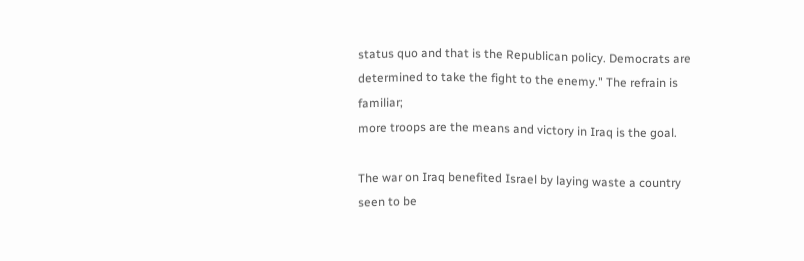status quo and that is the Republican policy. Democrats are
determined to take the fight to the enemy." The refrain is familiar;
more troops are the means and victory in Iraq is the goal.

The war on Iraq benefited Israel by laying waste a country seen to be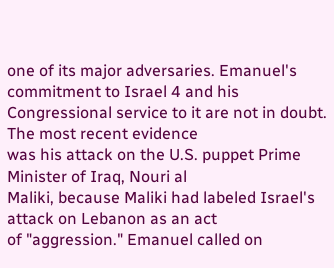one of its major adversaries. Emanuel's commitment to Israel 4 and his
Congressional service to it are not in doubt. The most recent evidence
was his attack on the U.S. puppet Prime Minister of Iraq, Nouri al
Maliki, because Maliki had labeled Israel's attack on Lebanon as an act
of "aggression." Emanuel called on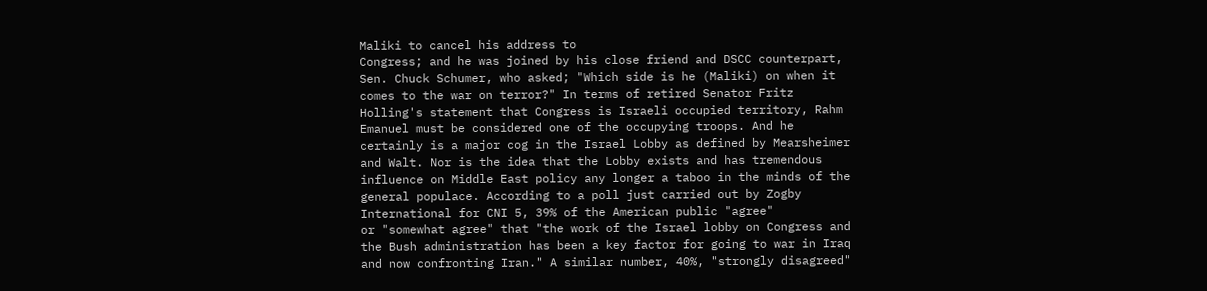Maliki to cancel his address to
Congress; and he was joined by his close friend and DSCC counterpart,
Sen. Chuck Schumer, who asked; "Which side is he (Maliki) on when it
comes to the war on terror?" In terms of retired Senator Fritz
Holling's statement that Congress is Israeli occupied territory, Rahm
Emanuel must be considered one of the occupying troops. And he
certainly is a major cog in the Israel Lobby as defined by Mearsheimer
and Walt. Nor is the idea that the Lobby exists and has tremendous
influence on Middle East policy any longer a taboo in the minds of the
general populace. According to a poll just carried out by Zogby
International for CNI 5, 39% of the American public "agree"
or "somewhat agree" that "the work of the Israel lobby on Congress and
the Bush administration has been a key factor for going to war in Iraq
and now confronting Iran." A similar number, 40%, "strongly disagreed"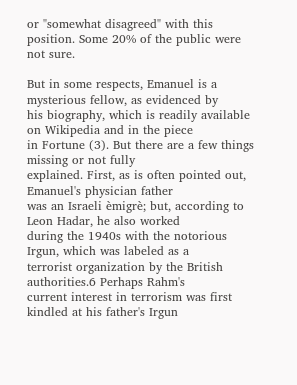or "somewhat disagreed" with this position. Some 20% of the public were
not sure.

But in some respects, Emanuel is a mysterious fellow, as evidenced by
his biography, which is readily available on Wikipedia and in the piece
in Fortune (3). But there are a few things missing or not fully
explained. First, as is often pointed out, Emanuel's physician father
was an Israeli èmigrè; but, according to Leon Hadar, he also worked
during the 1940s with the notorious Irgun, which was labeled as a
terrorist organization by the British authorities.6 Perhaps Rahm's
current interest in terrorism was first kindled at his father's Irgun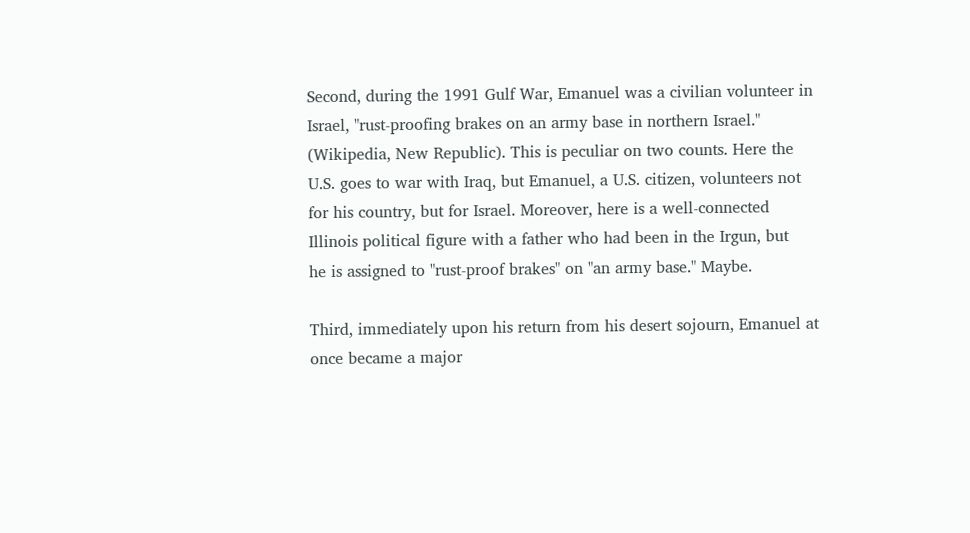Second, during the 1991 Gulf War, Emanuel was a civilian volunteer in
Israel, "rust-proofing brakes on an army base in northern Israel."
(Wikipedia, New Republic). This is peculiar on two counts. Here the
U.S. goes to war with Iraq, but Emanuel, a U.S. citizen, volunteers not
for his country, but for Israel. Moreover, here is a well-connected
Illinois political figure with a father who had been in the Irgun, but
he is assigned to "rust-proof brakes" on "an army base." Maybe.

Third, immediately upon his return from his desert sojourn, Emanuel at
once became a major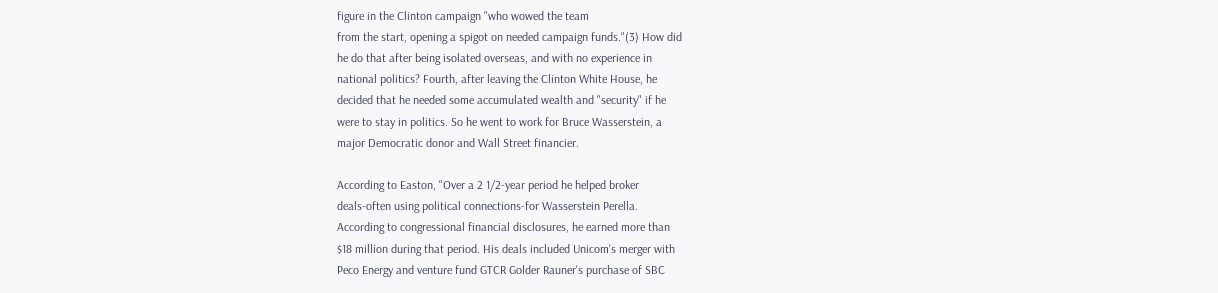figure in the Clinton campaign "who wowed the team
from the start, opening a spigot on needed campaign funds."(3) How did
he do that after being isolated overseas, and with no experience in
national politics? Fourth, after leaving the Clinton White House, he
decided that he needed some accumulated wealth and "security" if he
were to stay in politics. So he went to work for Bruce Wasserstein, a
major Democratic donor and Wall Street financier.

According to Easton, "Over a 2 1/2-year period he helped broker
deals-often using political connections-for Wasserstein Perella.
According to congressional financial disclosures, he earned more than
$18 million during that period. His deals included Unicom's merger with
Peco Energy and venture fund GTCR Golder Rauner's purchase of SBC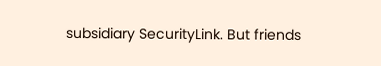subsidiary SecurityLink. But friends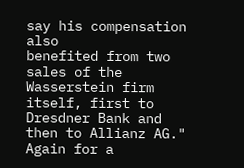say his compensation also
benefited from two sales of the Wasserstein firm itself, first to
Dresdner Bank and then to Allianz AG." Again for a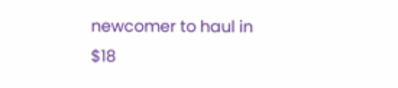newcomer to haul in
$18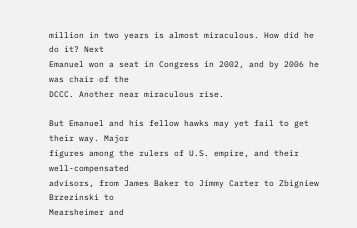million in two years is almost miraculous. How did he do it? Next
Emanuel won a seat in Congress in 2002, and by 2006 he was chair of the
DCCC. Another near miraculous rise.

But Emanuel and his fellow hawks may yet fail to get their way. Major
figures among the rulers of U.S. empire, and their well-compensated
advisors, from James Baker to Jimmy Carter to Zbigniew Brzezinski to
Mearsheimer and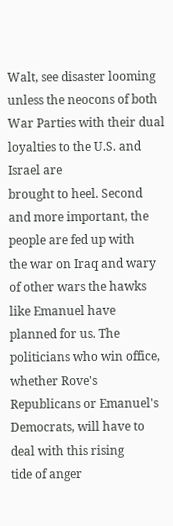Walt, see disaster looming unless the neocons of both
War Parties with their dual loyalties to the U.S. and Israel are
brought to heel. Second and more important, the people are fed up with
the war on Iraq and wary of other wars the hawks like Emanuel have
planned for us. The politicians who win office, whether Rove's
Republicans or Emanuel's Democrats, will have to deal with this rising
tide of anger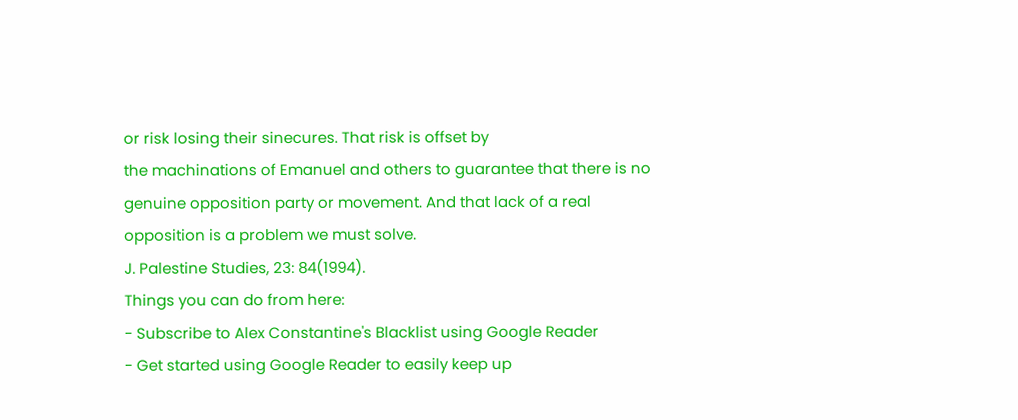or risk losing their sinecures. That risk is offset by
the machinations of Emanuel and others to guarantee that there is no
genuine opposition party or movement. And that lack of a real
opposition is a problem we must solve.
J. Palestine Studies, 23: 84(1994).
Things you can do from here:
- Subscribe to Alex Constantine's Blacklist using Google Reader
- Get started using Google Reader to easily keep up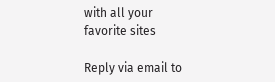with all your
favorite sites

Reply via email to